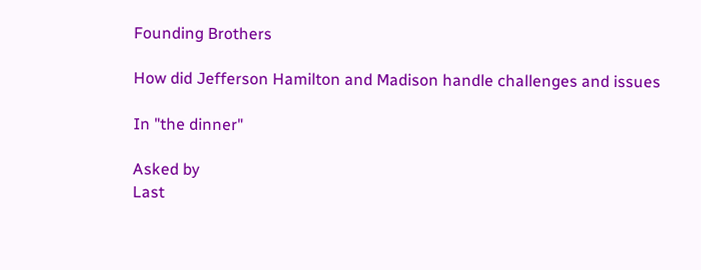Founding Brothers

How did Jefferson Hamilton and Madison handle challenges and issues

In "the dinner"

Asked by
Last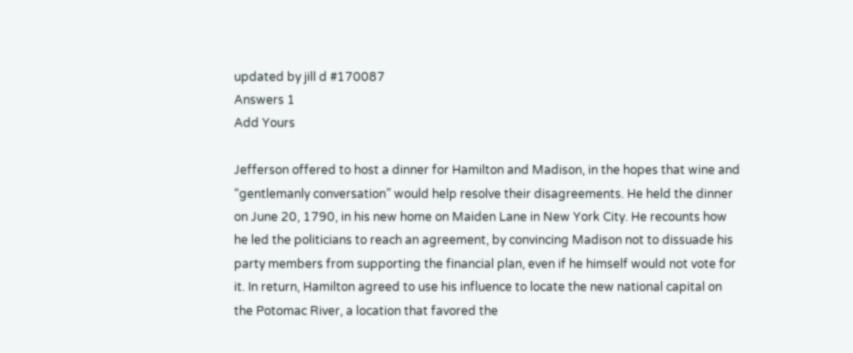updated by jill d #170087
Answers 1
Add Yours

Jefferson offered to host a dinner for Hamilton and Madison, in the hopes that wine and “gentlemanly conversation” would help resolve their disagreements. He held the dinner on June 20, 1790, in his new home on Maiden Lane in New York City. He recounts how he led the politicians to reach an agreement, by convincing Madison not to dissuade his party members from supporting the financial plan, even if he himself would not vote for it. In return, Hamilton agreed to use his influence to locate the new national capital on the Potomac River, a location that favored the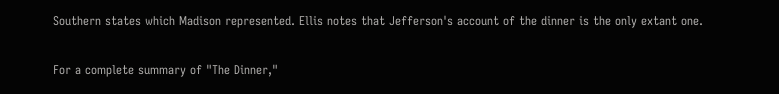Southern states which Madison represented. Ellis notes that Jefferson's account of the dinner is the only extant one.

For a complete summary of "The Dinner,"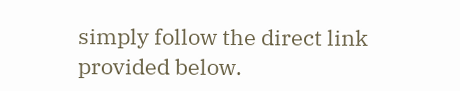simply follow the direct link provided below.